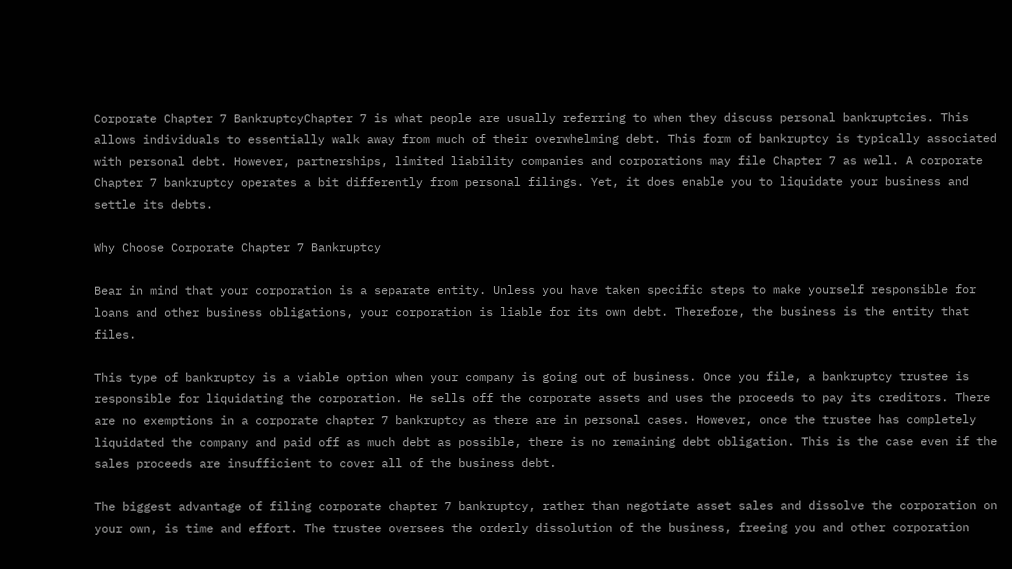Corporate Chapter 7 BankruptcyChapter 7 is what people are usually referring to when they discuss personal bankruptcies. This allows individuals to essentially walk away from much of their overwhelming debt. This form of bankruptcy is typically associated with personal debt. However, partnerships, limited liability companies and corporations may file Chapter 7 as well. A corporate Chapter 7 bankruptcy operates a bit differently from personal filings. Yet, it does enable you to liquidate your business and settle its debts.

Why Choose Corporate Chapter 7 Bankruptcy

Bear in mind that your corporation is a separate entity. Unless you have taken specific steps to make yourself responsible for loans and other business obligations, your corporation is liable for its own debt. Therefore, the business is the entity that files.

This type of bankruptcy is a viable option when your company is going out of business. Once you file, a bankruptcy trustee is responsible for liquidating the corporation. He sells off the corporate assets and uses the proceeds to pay its creditors. There are no exemptions in a corporate chapter 7 bankruptcy as there are in personal cases. However, once the trustee has completely liquidated the company and paid off as much debt as possible, there is no remaining debt obligation. This is the case even if the sales proceeds are insufficient to cover all of the business debt.

The biggest advantage of filing corporate chapter 7 bankruptcy, rather than negotiate asset sales and dissolve the corporation on your own, is time and effort. The trustee oversees the orderly dissolution of the business, freeing you and other corporation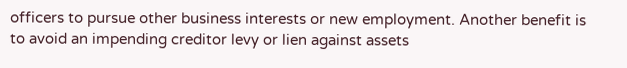officers to pursue other business interests or new employment. Another benefit is to avoid an impending creditor levy or lien against assets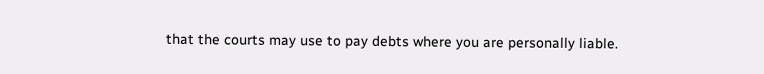that the courts may use to pay debts where you are personally liable.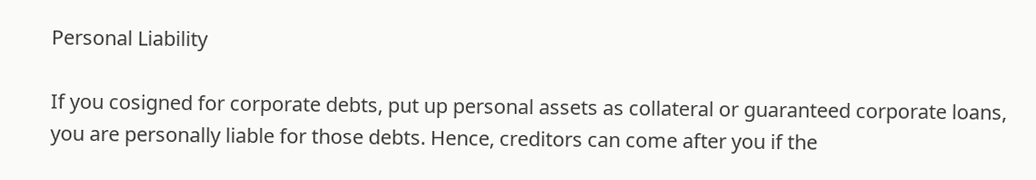Personal Liability

If you cosigned for corporate debts, put up personal assets as collateral or guaranteed corporate loans, you are personally liable for those debts. Hence, creditors can come after you if the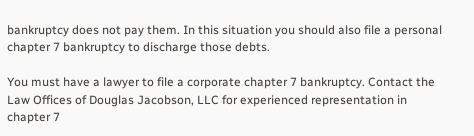bankruptcy does not pay them. In this situation you should also file a personal chapter 7 bankruptcy to discharge those debts.

You must have a lawyer to file a corporate chapter 7 bankruptcy. Contact the Law Offices of Douglas Jacobson, LLC for experienced representation in chapter 7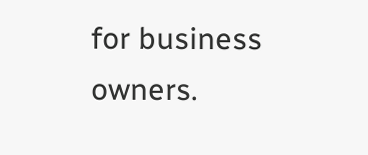for business owners.